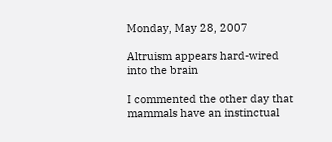Monday, May 28, 2007

Altruism appears hard-wired into the brain

I commented the other day that mammals have an instinctual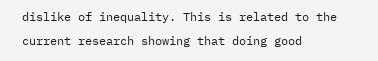dislike of inequality. This is related to the current research showing that doing good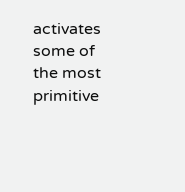activates some of the most primitive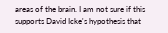areas of the brain. I am not sure if this supports David Icke's hypothesis that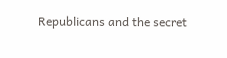Republicans and the secret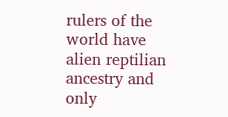rulers of the world have alien reptilian ancestry and only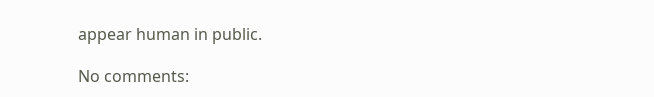appear human in public.

No comments: